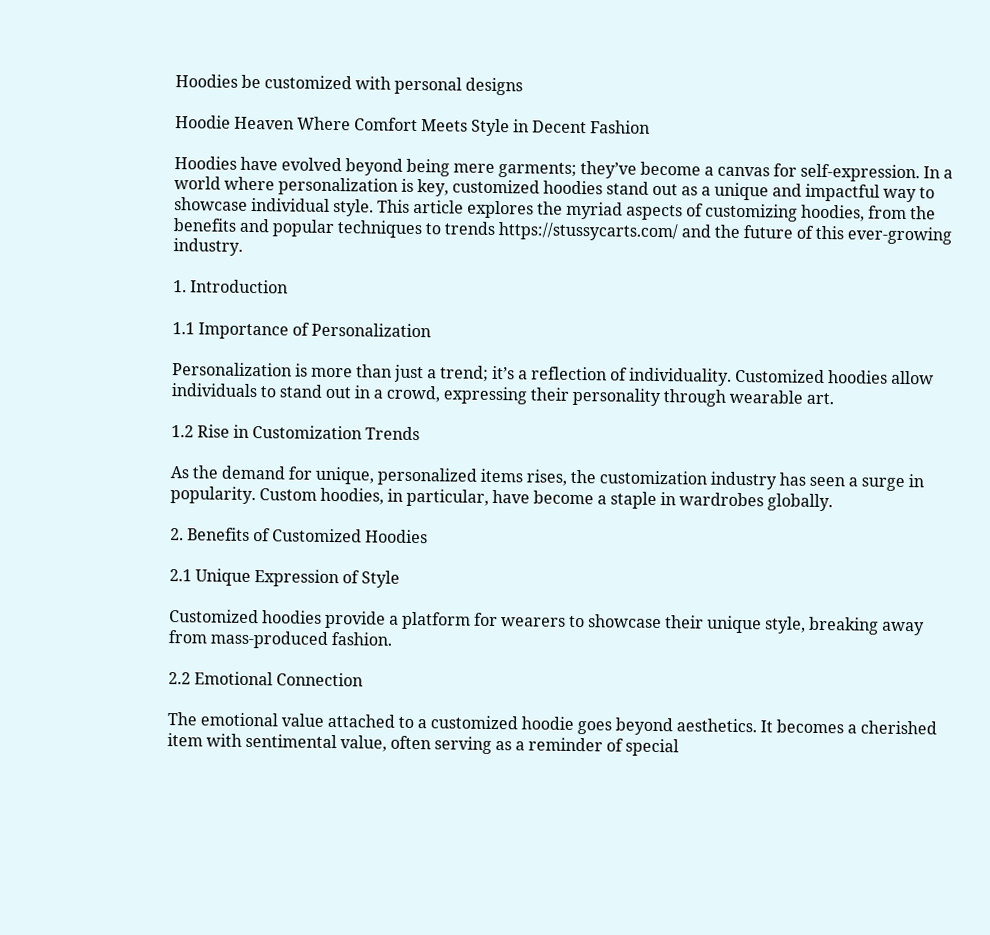Hoodies be customized with personal designs

Hoodie Heaven Where Comfort Meets Style in Decent Fashion

Hoodies have evolved beyond being mere garments; they’ve become a canvas for self-expression. In a world where personalization is key, customized hoodies stand out as a unique and impactful way to showcase individual style. This article explores the myriad aspects of customizing hoodies, from the benefits and popular techniques to trends https://stussycarts.com/ and the future of this ever-growing industry.

1. Introduction

1.1 Importance of Personalization

Personalization is more than just a trend; it’s a reflection of individuality. Customized hoodies allow individuals to stand out in a crowd, expressing their personality through wearable art.

1.2 Rise in Customization Trends

As the demand for unique, personalized items rises, the customization industry has seen a surge in popularity. Custom hoodies, in particular, have become a staple in wardrobes globally.

2. Benefits of Customized Hoodies

2.1 Unique Expression of Style

Customized hoodies provide a platform for wearers to showcase their unique style, breaking away from mass-produced fashion.

2.2 Emotional Connection

The emotional value attached to a customized hoodie goes beyond aesthetics. It becomes a cherished item with sentimental value, often serving as a reminder of special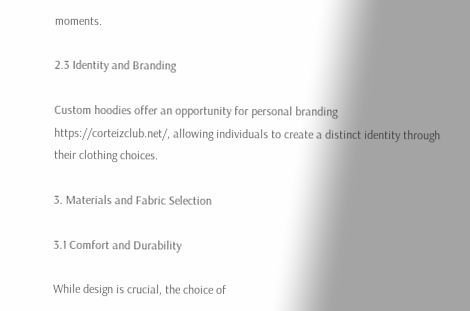moments.

2.3 Identity and Branding

Custom hoodies offer an opportunity for personal branding https://corteizclub.net/, allowing individuals to create a distinct identity through their clothing choices.

3. Materials and Fabric Selection

3.1 Comfort and Durability

While design is crucial, the choice of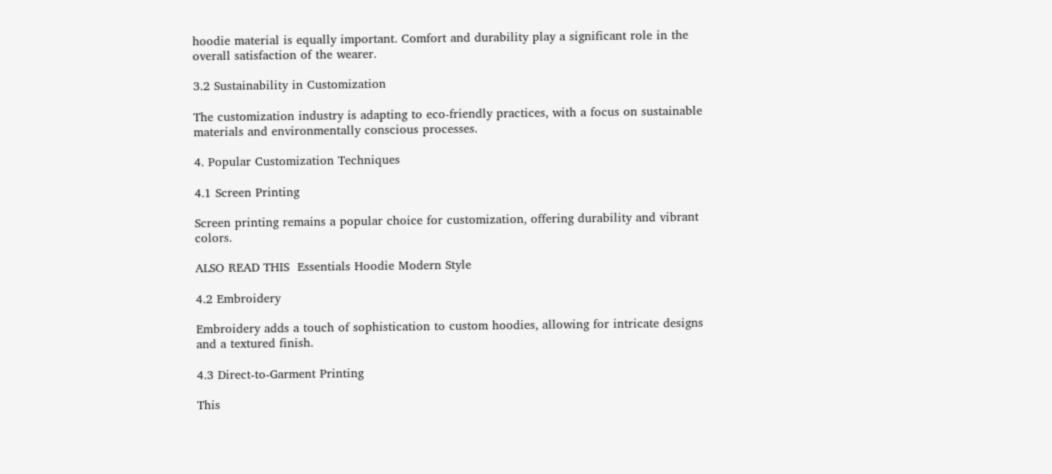hoodie material is equally important. Comfort and durability play a significant role in the overall satisfaction of the wearer.

3.2 Sustainability in Customization

The customization industry is adapting to eco-friendly practices, with a focus on sustainable materials and environmentally conscious processes.

4. Popular Customization Techniques

4.1 Screen Printing

Screen printing remains a popular choice for customization, offering durability and vibrant colors.

ALSO READ THIS  Essentials Hoodie Modern Style

4.2 Embroidery

Embroidery adds a touch of sophistication to custom hoodies, allowing for intricate designs and a textured finish.

4.3 Direct-to-Garment Printing

This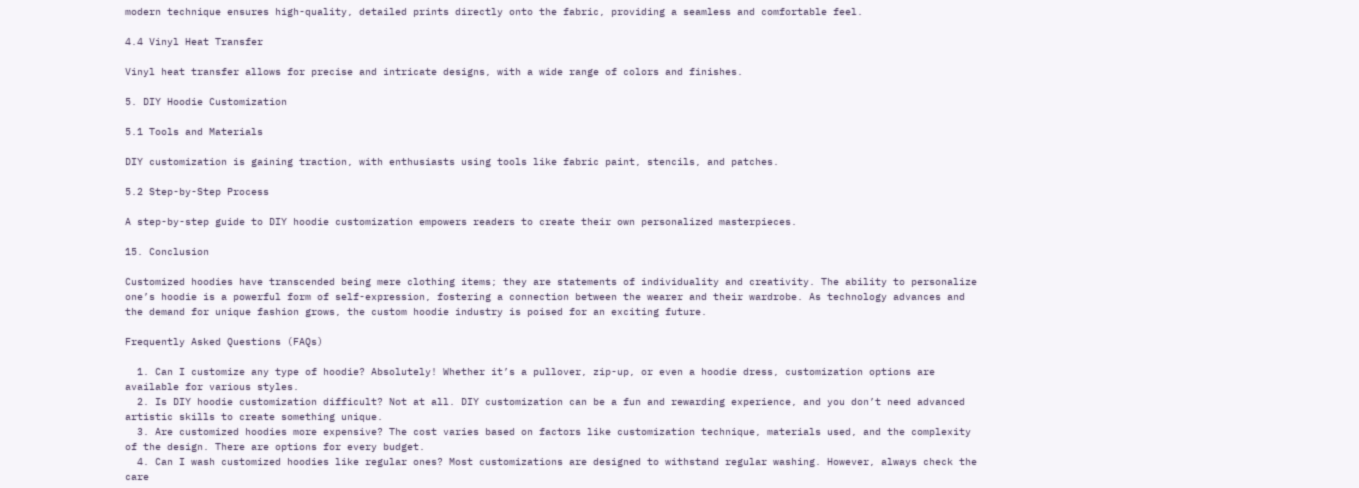modern technique ensures high-quality, detailed prints directly onto the fabric, providing a seamless and comfortable feel.

4.4 Vinyl Heat Transfer

Vinyl heat transfer allows for precise and intricate designs, with a wide range of colors and finishes.

5. DIY Hoodie Customization

5.1 Tools and Materials

DIY customization is gaining traction, with enthusiasts using tools like fabric paint, stencils, and patches.

5.2 Step-by-Step Process

A step-by-step guide to DIY hoodie customization empowers readers to create their own personalized masterpieces.

15. Conclusion

Customized hoodies have transcended being mere clothing items; they are statements of individuality and creativity. The ability to personalize one’s hoodie is a powerful form of self-expression, fostering a connection between the wearer and their wardrobe. As technology advances and the demand for unique fashion grows, the custom hoodie industry is poised for an exciting future.

Frequently Asked Questions (FAQs)

  1. Can I customize any type of hoodie? Absolutely! Whether it’s a pullover, zip-up, or even a hoodie dress, customization options are available for various styles.
  2. Is DIY hoodie customization difficult? Not at all. DIY customization can be a fun and rewarding experience, and you don’t need advanced artistic skills to create something unique.
  3. Are customized hoodies more expensive? The cost varies based on factors like customization technique, materials used, and the complexity of the design. There are options for every budget.
  4. Can I wash customized hoodies like regular ones? Most customizations are designed to withstand regular washing. However, always check the care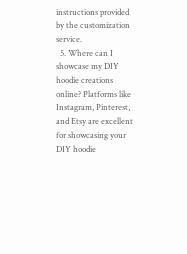instructions provided by the customization service.
  5. Where can I showcase my DIY hoodie creations online? Platforms like Instagram, Pinterest, and Etsy are excellent for showcasing your DIY hoodie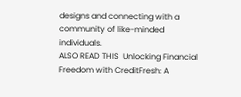designs and connecting with a community of like-minded individuals.
ALSO READ THIS  Unlocking Financial Freedom with CreditFresh: A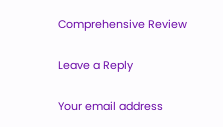Comprehensive Review

Leave a Reply

Your email address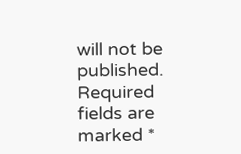will not be published. Required fields are marked *